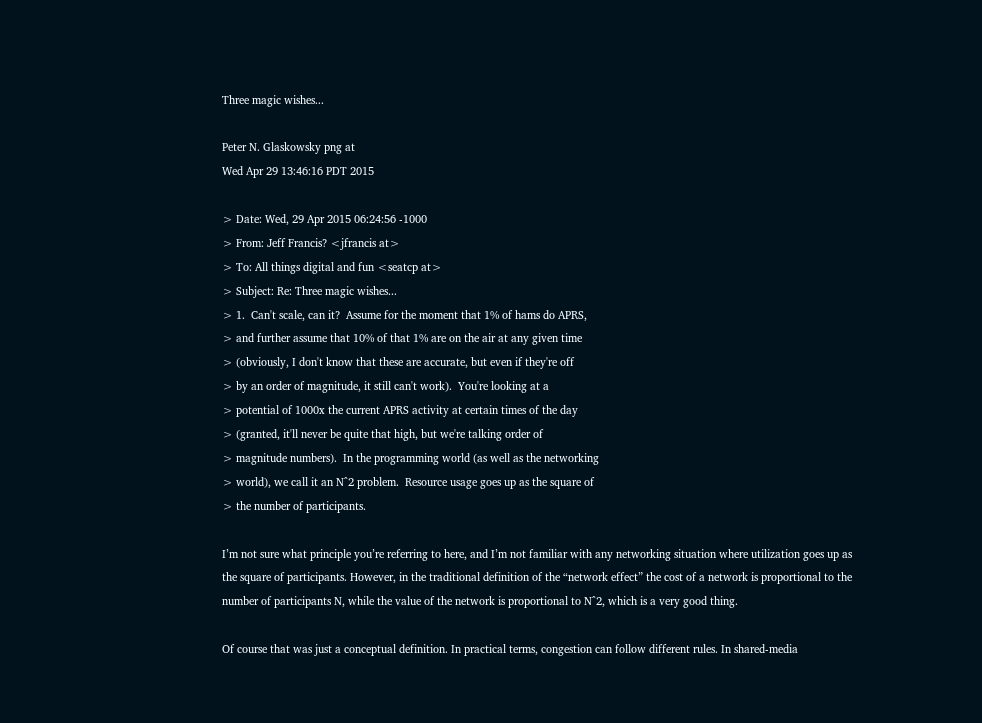Three magic wishes...

Peter N. Glaskowsky png at
Wed Apr 29 13:46:16 PDT 2015

> Date: Wed, 29 Apr 2015 06:24:56 -1000
> From: Jeff Francis? <jfrancis at>
> To: All things digital and fun <seatcp at>
> Subject: Re: Three magic wishes...
> 1.  Can't scale, can it?  Assume for the moment that 1% of hams do APRS,
> and further assume that 10% of that 1% are on the air at any given time
> (obviously, I don't know that these are accurate, but even if they're off
> by an order of magnitude, it still can't work).  You're looking at a
> potential of 1000x the current APRS activity at certain times of the day
> (granted, it'll never be quite that high, but we're talking order of
> magnitude numbers).  In the programming world (as well as the networking
> world), we call it an N^2 problem.  Resource usage goes up as the square of
> the number of participants.

I’m not sure what principle you’re referring to here, and I’m not familiar with any networking situation where utilization goes up as the square of participants. However, in the traditional definition of the “network effect” the cost of a network is proportional to the number of participants N, while the value of the network is proportional to N^2, which is a very good thing.

Of course that was just a conceptual definition. In practical terms, congestion can follow different rules. In shared-media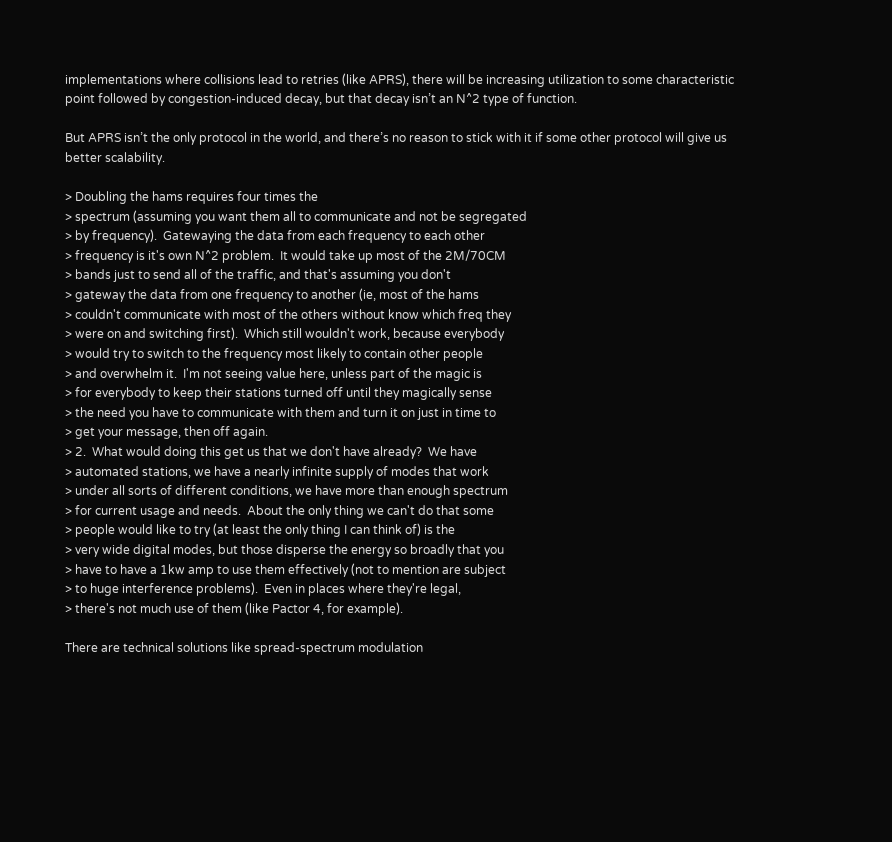implementations where collisions lead to retries (like APRS), there will be increasing utilization to some characteristic point followed by congestion-induced decay, but that decay isn’t an N^2 type of function.

But APRS isn’t the only protocol in the world, and there’s no reason to stick with it if some other protocol will give us better scalability.

> Doubling the hams requires four times the
> spectrum (assuming you want them all to communicate and not be segregated
> by frequency).  Gatewaying the data from each frequency to each other
> frequency is it's own N^2 problem.  It would take up most of the 2M/70CM
> bands just to send all of the traffic, and that's assuming you don't
> gateway the data from one frequency to another (ie, most of the hams
> couldn't communicate with most of the others without know which freq they
> were on and switching first).  Which still wouldn't work, because everybody
> would try to switch to the frequency most likely to contain other people
> and overwhelm it.  I'm not seeing value here, unless part of the magic is
> for everybody to keep their stations turned off until they magically sense
> the need you have to communicate with them and turn it on just in time to
> get your message, then off again.
> 2.  What would doing this get us that we don't have already?  We have
> automated stations, we have a nearly infinite supply of modes that work
> under all sorts of different conditions, we have more than enough spectrum
> for current usage and needs.  About the only thing we can't do that some
> people would like to try (at least the only thing I can think of) is the
> very wide digital modes, but those disperse the energy so broadly that you
> have to have a 1kw amp to use them effectively (not to mention are subject
> to huge interference problems).  Even in places where they're legal,
> there's not much use of them (like Pactor 4, for example).

There are technical solutions like spread-spectrum modulation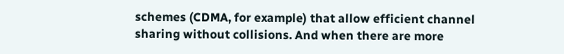schemes (CDMA, for example) that allow efficient channel sharing without collisions. And when there are more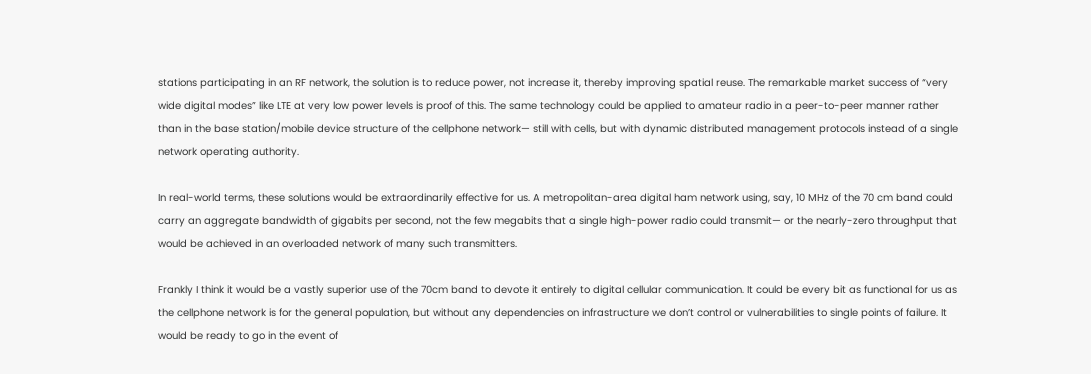stations participating in an RF network, the solution is to reduce power, not increase it, thereby improving spatial reuse. The remarkable market success of “very wide digital modes” like LTE at very low power levels is proof of this. The same technology could be applied to amateur radio in a peer-to-peer manner rather than in the base station/mobile device structure of the cellphone network— still with cells, but with dynamic distributed management protocols instead of a single network operating authority.

In real-world terms, these solutions would be extraordinarily effective for us. A metropolitan-area digital ham network using, say, 10 MHz of the 70 cm band could carry an aggregate bandwidth of gigabits per second, not the few megabits that a single high-power radio could transmit— or the nearly-zero throughput that would be achieved in an overloaded network of many such transmitters.

Frankly I think it would be a vastly superior use of the 70cm band to devote it entirely to digital cellular communication. It could be every bit as functional for us as the cellphone network is for the general population, but without any dependencies on infrastructure we don’t control or vulnerabilities to single points of failure. It would be ready to go in the event of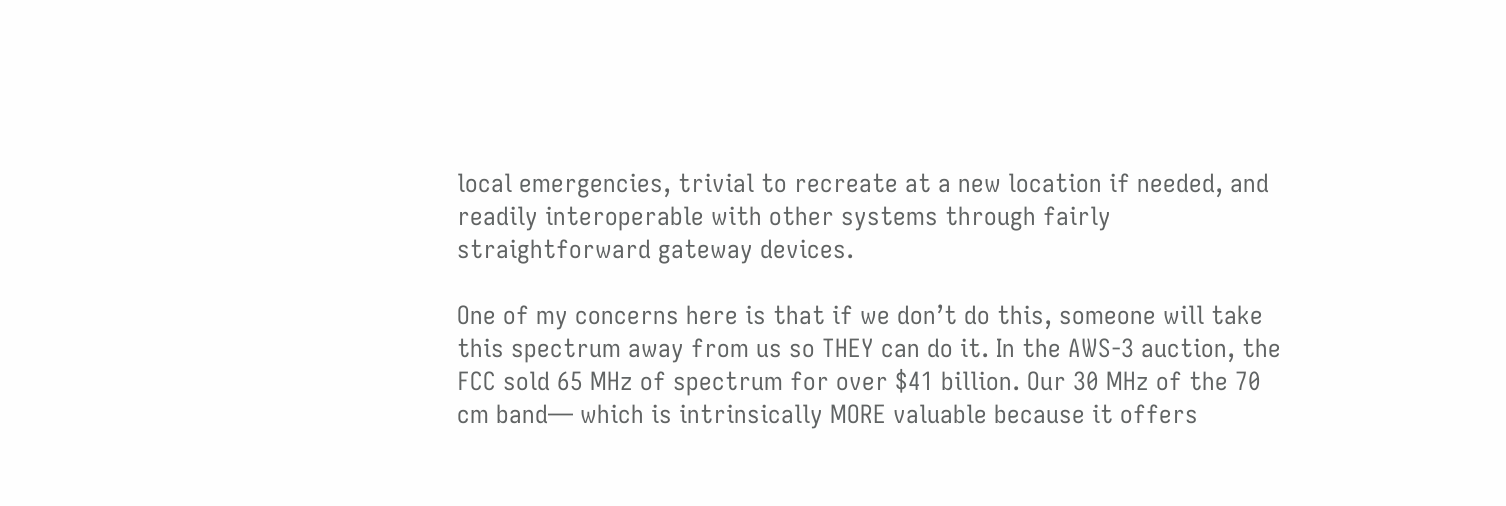local emergencies, trivial to recreate at a new location if needed, and readily interoperable with other systems through fairly straightforward gateway devices.

One of my concerns here is that if we don’t do this, someone will take this spectrum away from us so THEY can do it. In the AWS-3 auction, the FCC sold 65 MHz of spectrum for over $41 billion. Our 30 MHz of the 70 cm band— which is intrinsically MORE valuable because it offers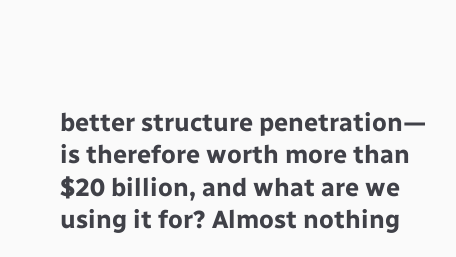better structure penetration— is therefore worth more than $20 billion, and what are we using it for? Almost nothing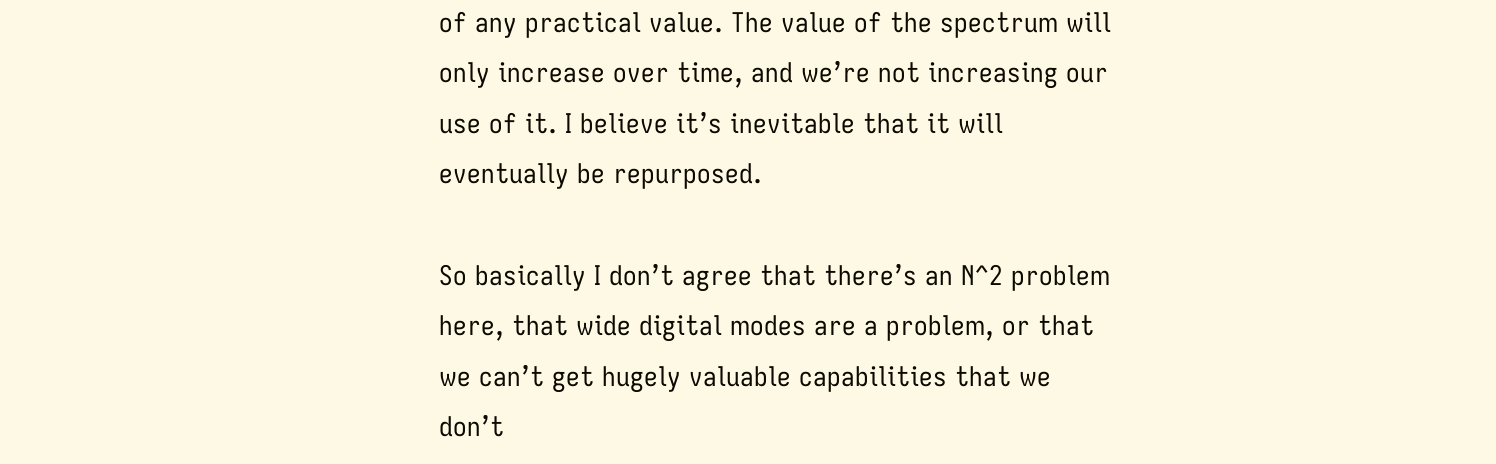of any practical value. The value of the spectrum will only increase over time, and we’re not increasing our use of it. I believe it’s inevitable that it will eventually be repurposed.

So basically I don’t agree that there’s an N^2 problem here, that wide digital modes are a problem, or that we can’t get hugely valuable capabilities that we don’t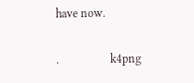have now.

.                 k4png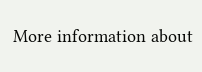More information about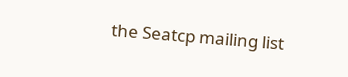the Seatcp mailing list